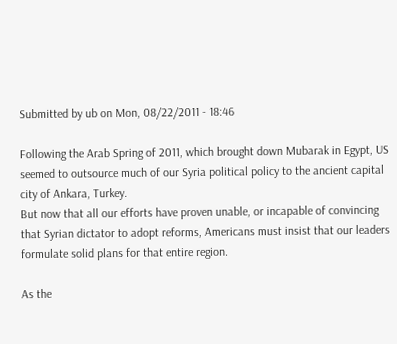Submitted by ub on Mon, 08/22/2011 - 18:46

Following the Arab Spring of 2011, which brought down Mubarak in Egypt, US seemed to outsource much of our Syria political policy to the ancient capital city of Ankara, Turkey.
But now that all our efforts have proven unable, or incapable of convincing that Syrian dictator to adopt reforms, Americans must insist that our leaders formulate solid plans for that entire region.

As the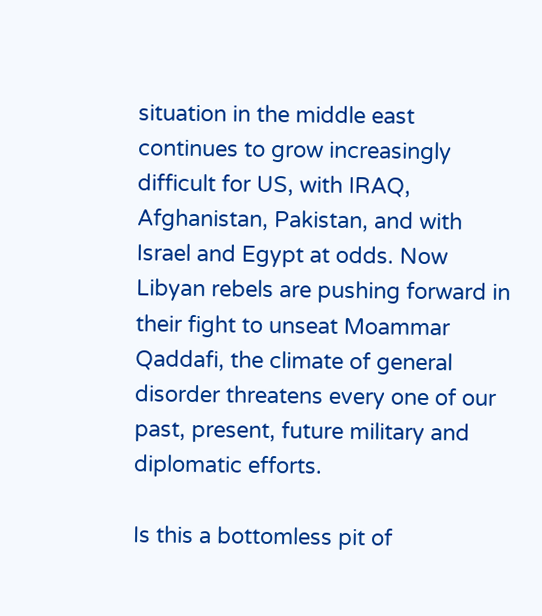situation in the middle east continues to grow increasingly difficult for US, with IRAQ, Afghanistan, Pakistan, and with Israel and Egypt at odds. Now Libyan rebels are pushing forward in their fight to unseat Moammar Qaddafi, the climate of general disorder threatens every one of our past, present, future military and diplomatic efforts.

Is this a bottomless pit of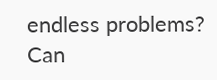endless problems? Can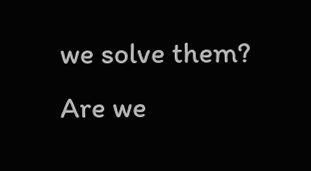we solve them? Are we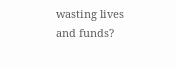wasting lives and funds?